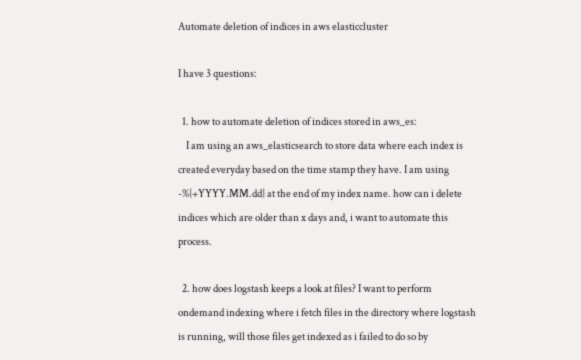Automate deletion of indices in aws elasticcluster

I have 3 questions:

  1. how to automate deletion of indices stored in aws_es:
    I am using an aws_elasticsearch to store data where each index is created everyday based on the time stamp they have. I am using -%{+YYYY.MM.dd} at the end of my index name. how can i delete indices which are older than x days and, i want to automate this process.

  2. how does logstash keeps a look at files? I want to perform ondemand indexing where i fetch files in the directory where logstash is running, will those files get indexed as i failed to do so by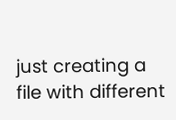just creating a file with different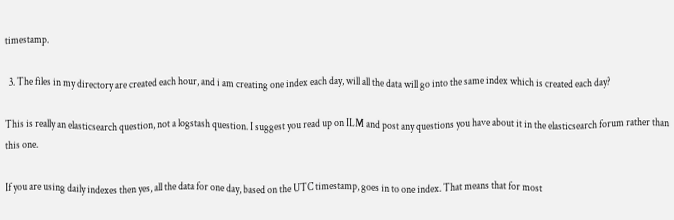timestamp.

  3. The files in my directory are created each hour, and i am creating one index each day, will all the data will go into the same index which is created each day?

This is really an elasticsearch question, not a logstash question. I suggest you read up on ILM and post any questions you have about it in the elasticsearch forum rather than this one.

If you are using daily indexes then yes, all the data for one day, based on the UTC timestamp, goes in to one index. That means that for most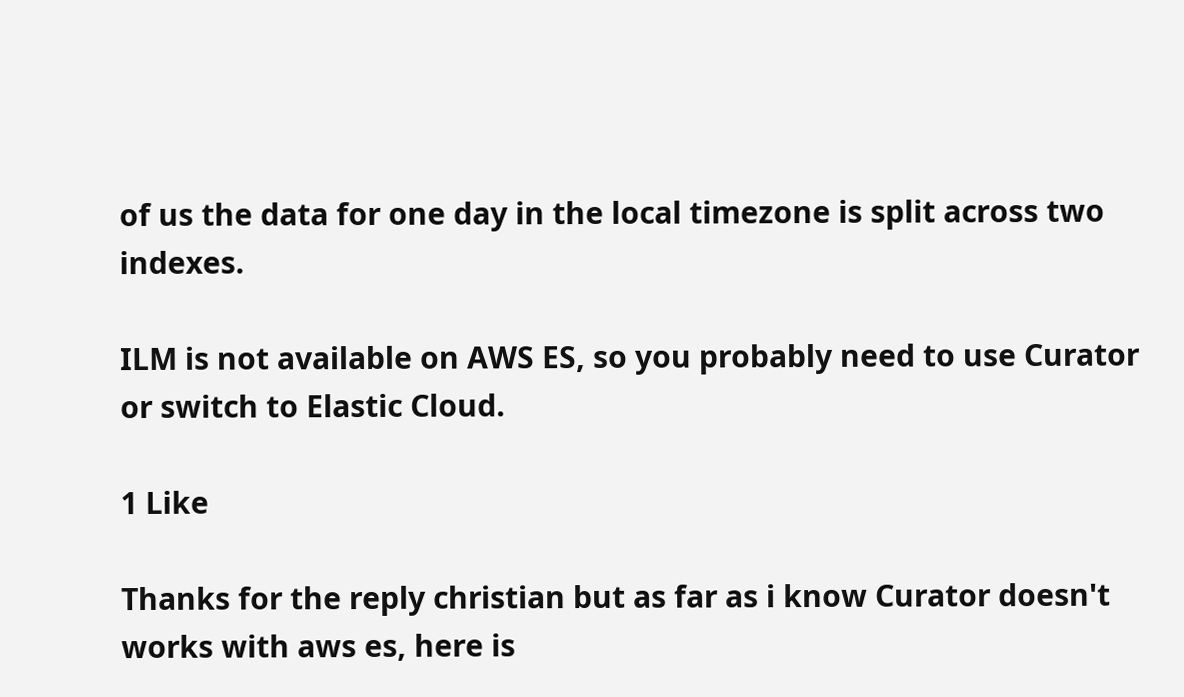of us the data for one day in the local timezone is split across two indexes.

ILM is not available on AWS ES, so you probably need to use Curator or switch to Elastic Cloud.

1 Like

Thanks for the reply christian but as far as i know Curator doesn't works with aws es, here is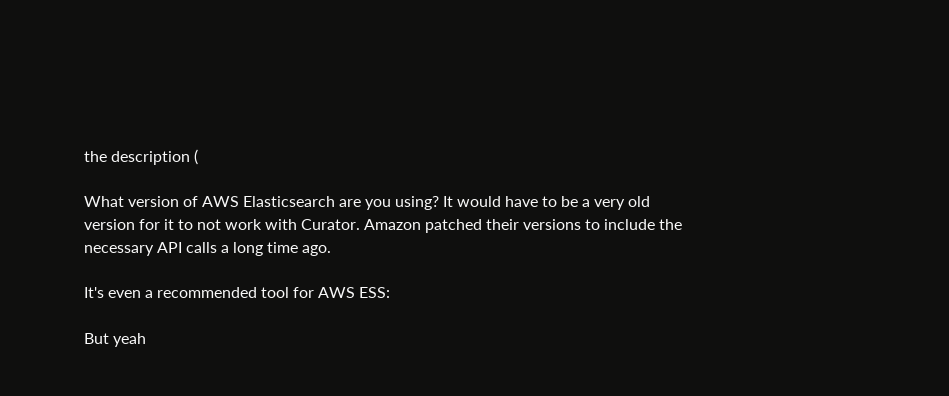the description (

What version of AWS Elasticsearch are you using? It would have to be a very old version for it to not work with Curator. Amazon patched their versions to include the necessary API calls a long time ago.

It's even a recommended tool for AWS ESS:

But yeah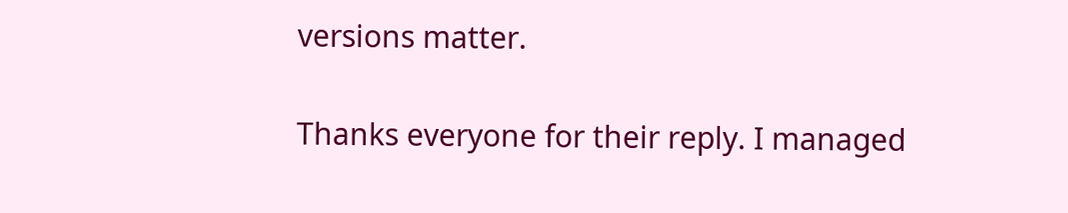versions matter.

Thanks everyone for their reply. I managed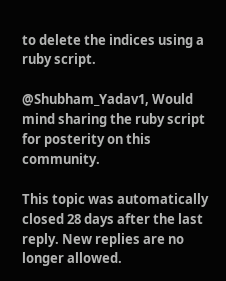to delete the indices using a ruby script.

@Shubham_Yadav1, Would mind sharing the ruby script for posterity on this community.

This topic was automatically closed 28 days after the last reply. New replies are no longer allowed.